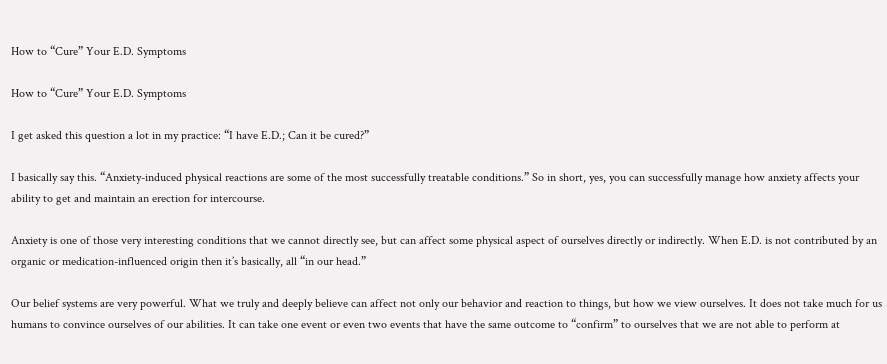How to “Cure” Your E.D. Symptoms

How to “Cure” Your E.D. Symptoms

I get asked this question a lot in my practice: “I have E.D.; Can it be cured?”

I basically say this. “Anxiety-induced physical reactions are some of the most successfully treatable conditions.” So in short, yes, you can successfully manage how anxiety affects your ability to get and maintain an erection for intercourse.

Anxiety is one of those very interesting conditions that we cannot directly see, but can affect some physical aspect of ourselves directly or indirectly. When E.D. is not contributed by an organic or medication-influenced origin then it’s basically, all “in our head.”

Our belief systems are very powerful. What we truly and deeply believe can affect not only our behavior and reaction to things, but how we view ourselves. It does not take much for us humans to convince ourselves of our abilities. It can take one event or even two events that have the same outcome to “confirm” to ourselves that we are not able to perform at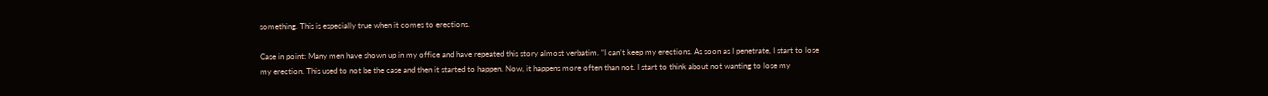something. This is especially true when it comes to erections.

Case in point: Many men have shown up in my office and have repeated this story almost verbatim. “I can’t keep my erections. As soon as I penetrate, I start to lose my erection. This used to not be the case and then it started to happen. Now, it happens more often than not. I start to think about not wanting to lose my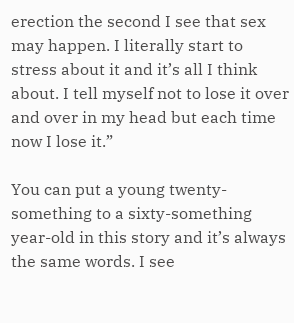erection the second I see that sex may happen. I literally start to stress about it and it’s all I think about. I tell myself not to lose it over and over in my head but each time now I lose it.”

You can put a young twenty-something to a sixty-something year-old in this story and it’s always the same words. I see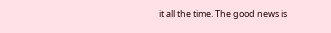it all the time. The good news is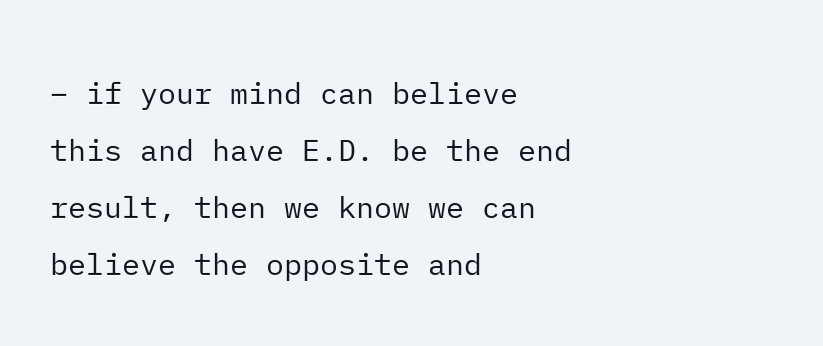– if your mind can believe this and have E.D. be the end result, then we know we can believe the opposite and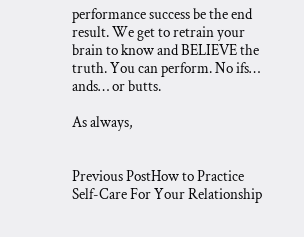performance success be the end result. We get to retrain your brain to know and BELIEVE the truth. You can perform. No ifs… ands… or butts.

As always,


Previous PostHow to Practice Self-Care For Your Relationship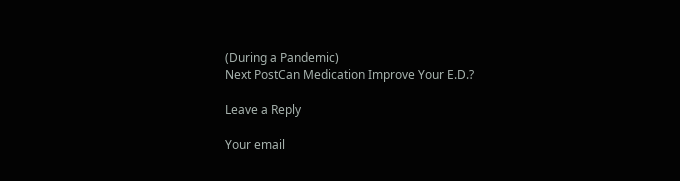(During a Pandemic)
Next PostCan Medication Improve Your E.D.?

Leave a Reply

Your email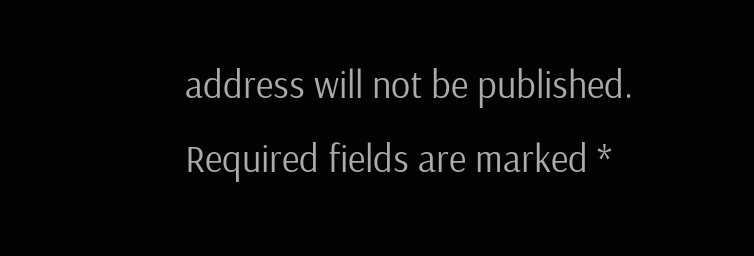address will not be published. Required fields are marked *